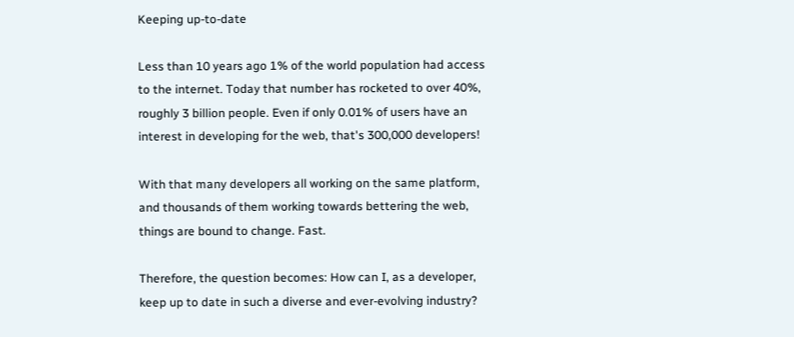Keeping up-to-date

Less than 10 years ago 1% of the world population had access to the internet. Today that number has rocketed to over 40%, roughly 3 billion people. Even if only 0.01% of users have an interest in developing for the web, that's 300,000 developers!

With that many developers all working on the same platform, and thousands of them working towards bettering the web, things are bound to change. Fast.

Therefore, the question becomes: How can I, as a developer, keep up to date in such a diverse and ever-evolving industry?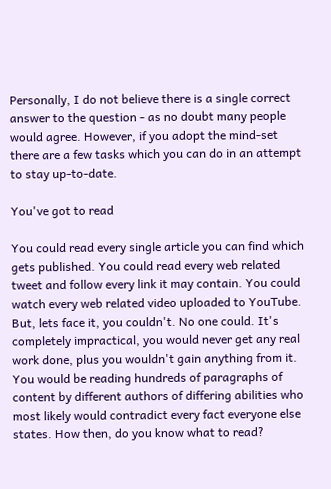Personally, I do not believe there is a single correct answer to the question - as no doubt many people would agree. However, if you adopt the mind-set there are a few tasks which you can do in an attempt to stay up-to-date.

You've got to read

You could read every single article you can find which gets published. You could read every web related tweet and follow every link it may contain. You could watch every web related video uploaded to YouTube. But, lets face it, you couldn't. No one could. It's completely impractical, you would never get any real work done, plus you wouldn't gain anything from it. You would be reading hundreds of paragraphs of content by different authors of differing abilities who most likely would contradict every fact everyone else states. How then, do you know what to read?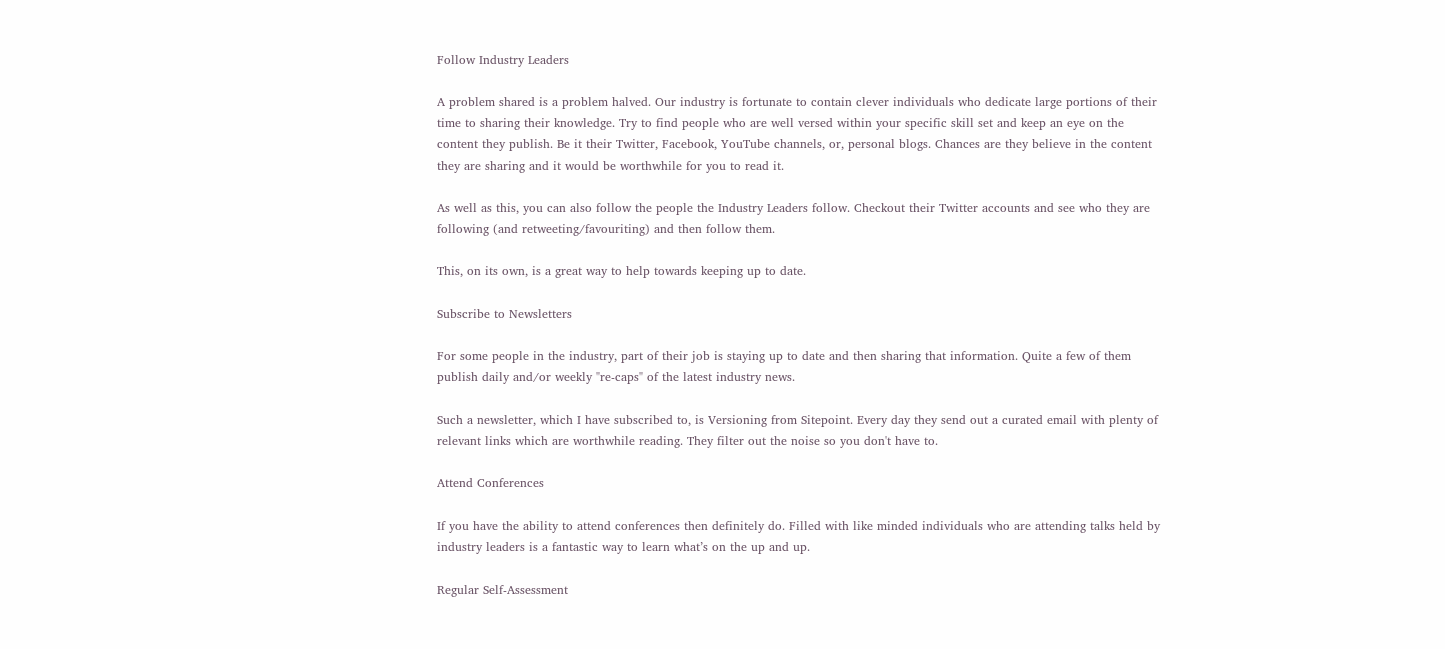Follow Industry Leaders

A problem shared is a problem halved. Our industry is fortunate to contain clever individuals who dedicate large portions of their time to sharing their knowledge. Try to find people who are well versed within your specific skill set and keep an eye on the content they publish. Be it their Twitter, Facebook, YouTube channels, or, personal blogs. Chances are they believe in the content they are sharing and it would be worthwhile for you to read it.

As well as this, you can also follow the people the Industry Leaders follow. Checkout their Twitter accounts and see who they are following (and retweeting/favouriting) and then follow them.

This, on its own, is a great way to help towards keeping up to date.

Subscribe to Newsletters

For some people in the industry, part of their job is staying up to date and then sharing that information. Quite a few of them publish daily and/or weekly "re-caps" of the latest industry news.

Such a newsletter, which I have subscribed to, is Versioning from Sitepoint. Every day they send out a curated email with plenty of relevant links which are worthwhile reading. They filter out the noise so you don't have to.

Attend Conferences

If you have the ability to attend conferences then definitely do. Filled with like minded individuals who are attending talks held by industry leaders is a fantastic way to learn what’s on the up and up.

Regular Self-Assessment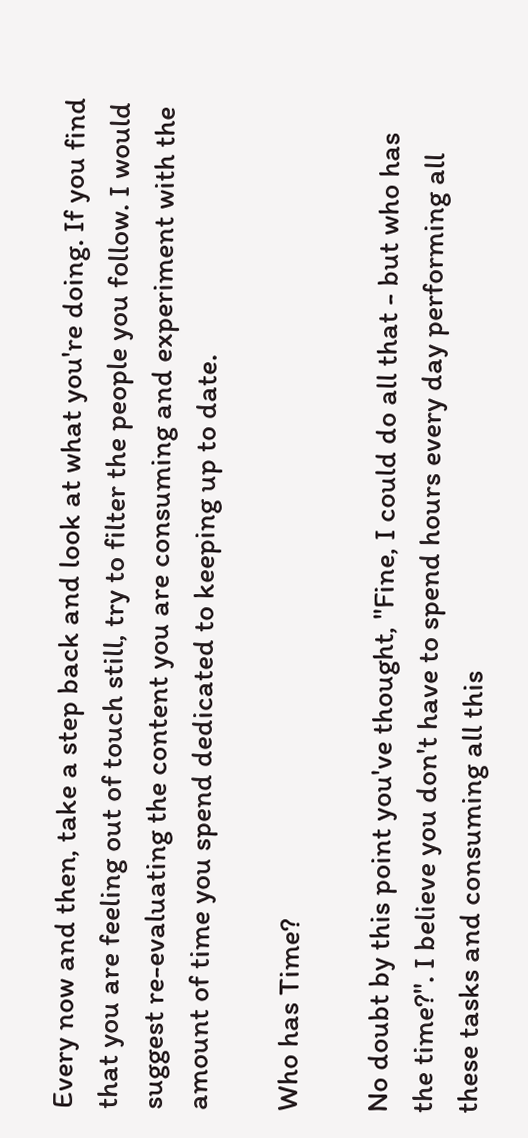Every now and then, take a step back and look at what you're doing. If you find that you are feeling out of touch still, try to filter the people you follow. I would suggest re-evaluating the content you are consuming and experiment with the amount of time you spend dedicated to keeping up to date.

Who has Time?

No doubt by this point you've thought, "Fine, I could do all that - but who has the time?". I believe you don't have to spend hours every day performing all these tasks and consuming all this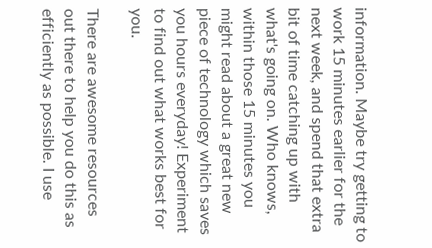information. Maybe try getting to work 15 minutes earlier for the next week, and spend that extra bit of time catching up with what's going on. Who knows, within those 15 minutes you might read about a great new piece of technology which saves you hours everyday! Experiment to find out what works best for you.

There are awesome resources out there to help you do this as efficiently as possible. I use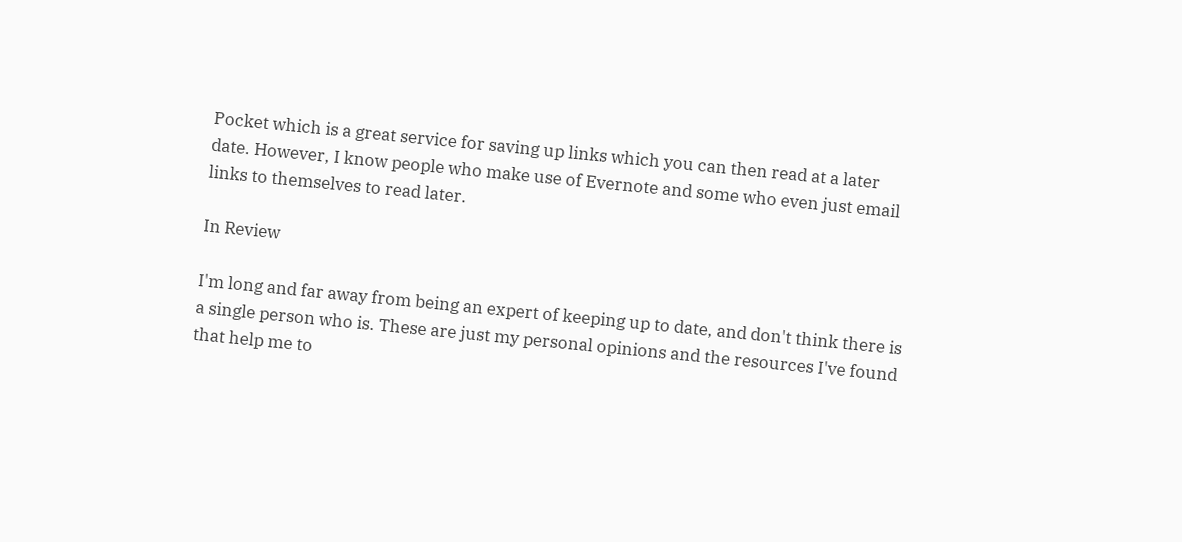Pocket which is a great service for saving up links which you can then read at a later date. However, I know people who make use of Evernote and some who even just email links to themselves to read later.

In Review

I'm long and far away from being an expert of keeping up to date, and don't think there is a single person who is. These are just my personal opinions and the resources I've found that help me to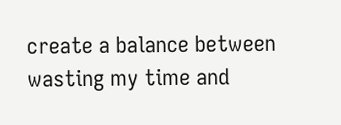create a balance between wasting my time and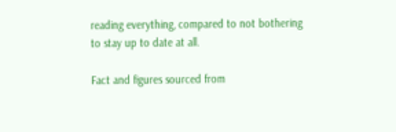reading everything, compared to not bothering to stay up to date at all.

Fact and figures sourced from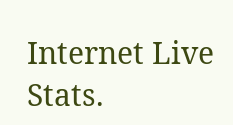Internet Live Stats.